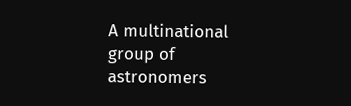A multinational group of astronomers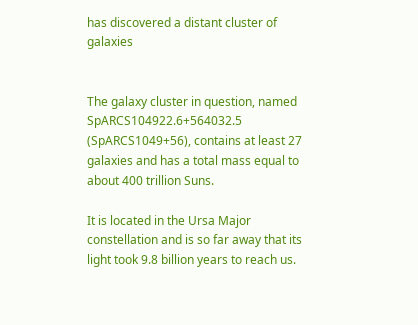has discovered a distant cluster of galaxies


The galaxy cluster in question, named SpARCS104922.6+564032.5 (SpARCS1049+56), contains at least 27 galaxies and has a total mass equal to about 400 trillion Suns.

It is located in the Ursa Major constellation and is so far away that its light took 9.8 billion years to reach us.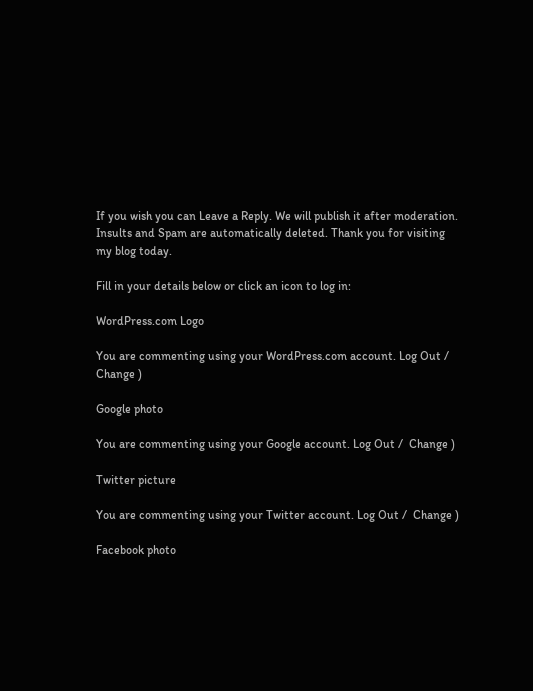If you wish you can Leave a Reply. We will publish it after moderation. Insults and Spam are automatically deleted. Thank you for visiting my blog today.

Fill in your details below or click an icon to log in:

WordPress.com Logo

You are commenting using your WordPress.com account. Log Out /  Change )

Google photo

You are commenting using your Google account. Log Out /  Change )

Twitter picture

You are commenting using your Twitter account. Log Out /  Change )

Facebook photo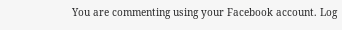You are commenting using your Facebook account. Log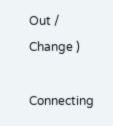Out /  Change )

Connecting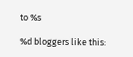to %s

%d bloggers like this: